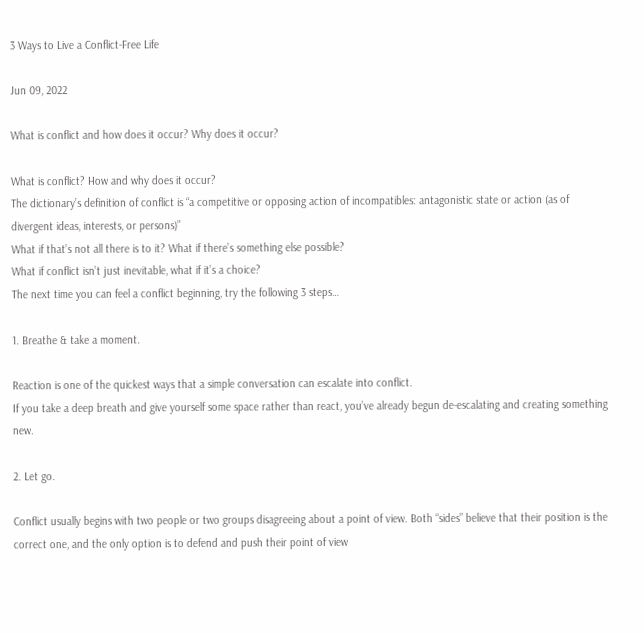3 Ways to Live a Conflict-Free Life

Jun 09, 2022

What is conflict and how does it occur? Why does it occur?

What is conflict? How and why does it occur?
The dictionary’s definition of conflict is “a competitive or opposing action of incompatibles: antagonistic state or action (as of divergent ideas, interests, or persons)”
What if that’s not all there is to it? What if there’s something else possible?
What if conflict isn’t just inevitable, what if it’s a choice?
The next time you can feel a conflict beginning, try the following 3 steps…

1. Breathe & take a moment.

Reaction is one of the quickest ways that a simple conversation can escalate into conflict.
If you take a deep breath and give yourself some space rather than react, you’ve already begun de-escalating and creating something new.

2. Let go.

Conflict usually begins with two people or two groups disagreeing about a point of view. Both “sides” believe that their position is the correct one, and the only option is to defend and push their point of view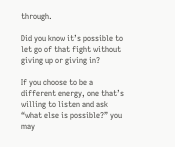through.

Did you know it’s possible to let go of that fight without giving up or giving in?

If you choose to be a different energy, one that’s willing to listen and ask “what else is possible?” you may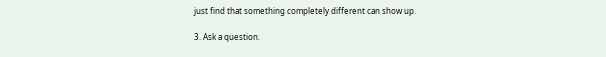just find that something completely different can show up.

3. Ask a question.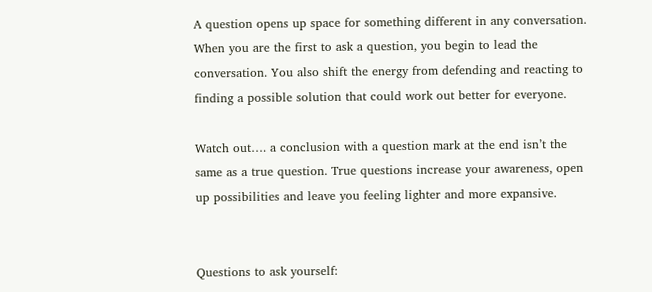A question opens up space for something different in any conversation.
When you are the first to ask a question, you begin to lead the conversation. You also shift the energy from defending and reacting to finding a possible solution that could work out better for everyone.

Watch out…. a conclusion with a question mark at the end isn’t the same as a true question. True questions increase your awareness, open up possibilities and leave you feeling lighter and more expansive.


Questions to ask yourself: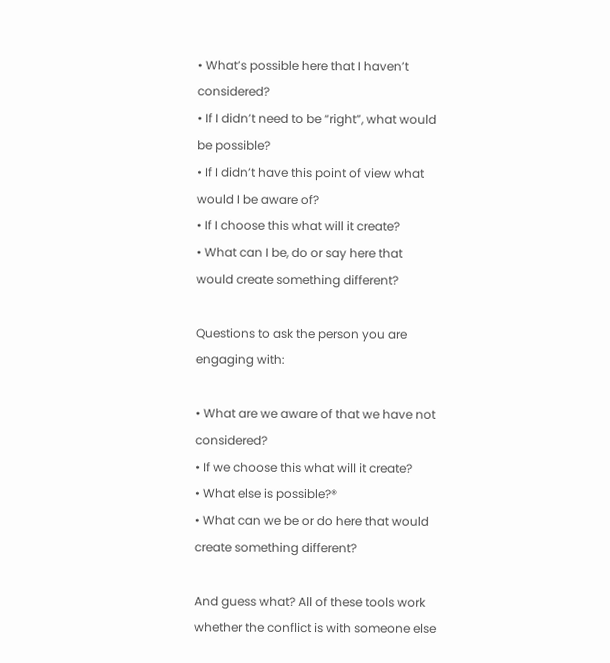• What’s possible here that I haven’t considered?
• If I didn’t need to be “right”, what would be possible?
• If I didn’t have this point of view what would I be aware of?
• If I choose this what will it create?
• What can I be, do or say here that would create something different?

Questions to ask the person you are engaging with:

• What are we aware of that we have not considered?
• If we choose this what will it create?
• What else is possible?®
• What can we be or do here that would create something different?

And guess what? All of these tools work whether the conflict is with someone else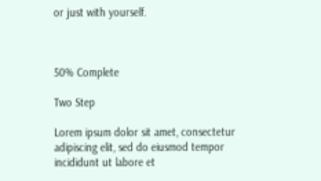or just with yourself.



50% Complete

Two Step

Lorem ipsum dolor sit amet, consectetur adipiscing elit, sed do eiusmod tempor incididunt ut labore et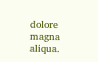dolore magna aliqua.